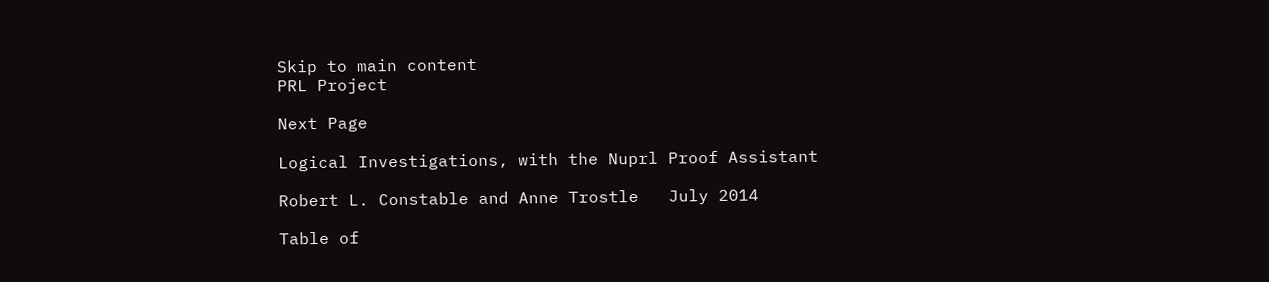Skip to main content
PRL Project

Next Page

Logical Investigations, with the Nuprl Proof Assistant

Robert L. Constable and Anne Trostle   July 2014

Table of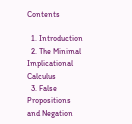Contents

  1. Introduction
  2. The Minimal Implicational Calculus
  3. False Propositions and Negation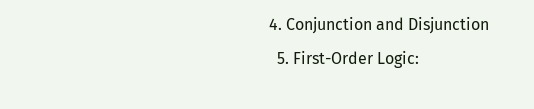4. Conjunction and Disjunction
  5. First-Order Logic: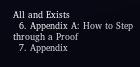All and Exists
  6. Appendix A: How to Step through a Proof
  7. Appendix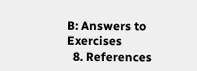B: Answers to Exercises
  8. References